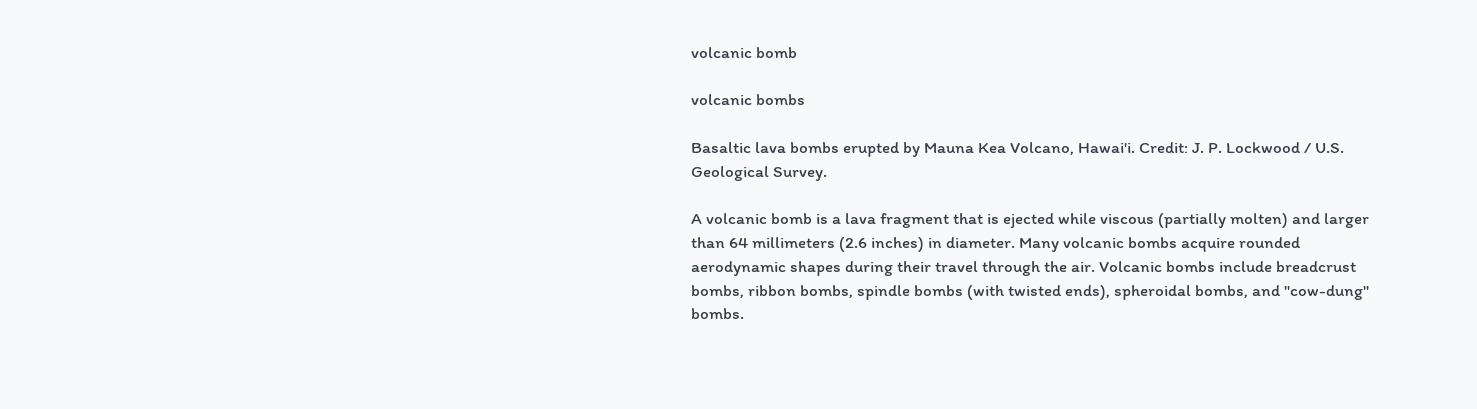volcanic bomb

volcanic bombs

Basaltic lava bombs erupted by Mauna Kea Volcano, Hawai'i. Credit: J. P. Lockwood / U.S. Geological Survey.

A volcanic bomb is a lava fragment that is ejected while viscous (partially molten) and larger than 64 millimeters (2.6 inches) in diameter. Many volcanic bombs acquire rounded aerodynamic shapes during their travel through the air. Volcanic bombs include breadcrust bombs, ribbon bombs, spindle bombs (with twisted ends), spheroidal bombs, and "cow-dung" bombs.